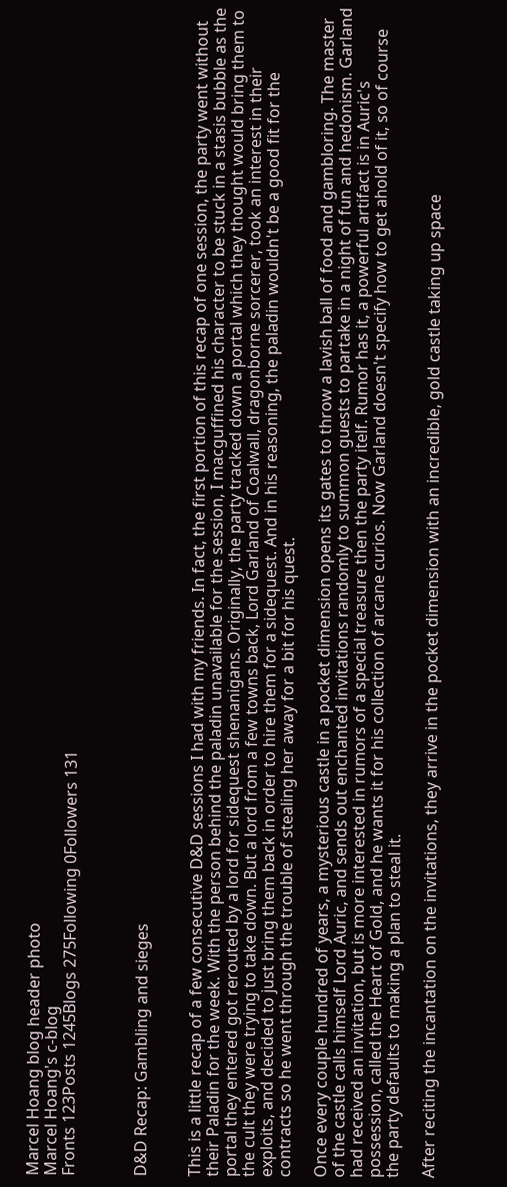Marcel Hoang blog header photo
Marcel Hoang's c-blog
Fronts 123Posts 1245Blogs 275Following 0Followers 131



D&D Recap: Gambling and sieges


This is a little recap of a few consecutive D&D sessions I had with my friends. In fact, the first portion of this recap of one session, the party went without their Paladin for the week. With the person behind the paladin unavailable for the session, I macguffined his character to be stuck in a stasis bubble as the portal they entered got rerouted by a lord for sidequest shenanigans. Originally, the party tracked down a portal which they thought would bring them to the cult they were trying to take down. But a lord from a few towns back, Lord Garland of Coalwall, dragonborne sorcerer, took an interest in their exploits, and decided to just bring them back in order to hire them for a sidequest. And in his reasoning, the paladin wouldn't be a good fit for the contracts so he went through the trouble of stealing her away for a bit for his quest.

Once every couple hundred of years, a mysterious castle in a pocket dimension opens its gates to throw a lavish ball of food and gambloring. The master of the castle calls himself Lord Auric, and sends out enchanted invitations randomly to summon guests to partake in a night of fun and hedonism. Garland had received an invitation, but is more interested in rumors of a special treasure then the party itelf. Rumor has it, a powerful artifact is in Auric's possession, called the Heart of Gold, and he wants it for his collection of arcane curios. Now Garland doesn't specify how to get ahold of it, so of course the party defaults to making a plan to steal it.

After reciting the incantation on the invitations, they arrive in the pocket dimension with an incredible, gold castle taking up space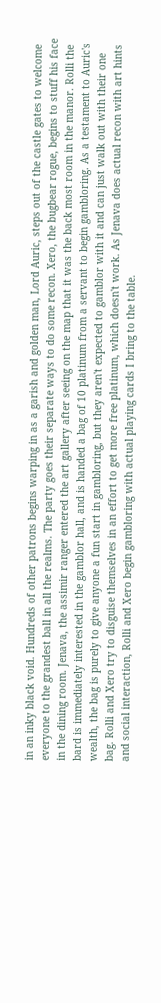in an inky black void. Hundreds of other patrons begins warping in as a garish and golden man, Lord Auric, steps out of the castle gates to welcome everyone to the grandest ball in all the realms. The party goes their separate ways to do some recon. Xero, the bugbear rogue, begins to stuff his face in the dining room. Jenava, the assimir ranger entered the art gallery after seeing on the map that it was the back most room in the manor. Rolli the bard is immediately interested in the gamblor hall, and is handed a bag of 10 platinum from a servant to begin gambloring. As a testament to Auric's wealth, the bag is purely to give anyone a fun start in gambloring, but they aren't expected to gamblor with it and can just walk out with their one bag. Rolli and Xero try to disguise themselves in an effort to get more free platinum, which doesn't work. As Jenava does actual recon with art hints and social interaction, Rolli and Xero begin gambloring with actual playing cards I bring to the table.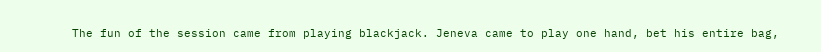The fun of the session came from playing blackjack. Jeneva came to play one hand, bet his entire bag,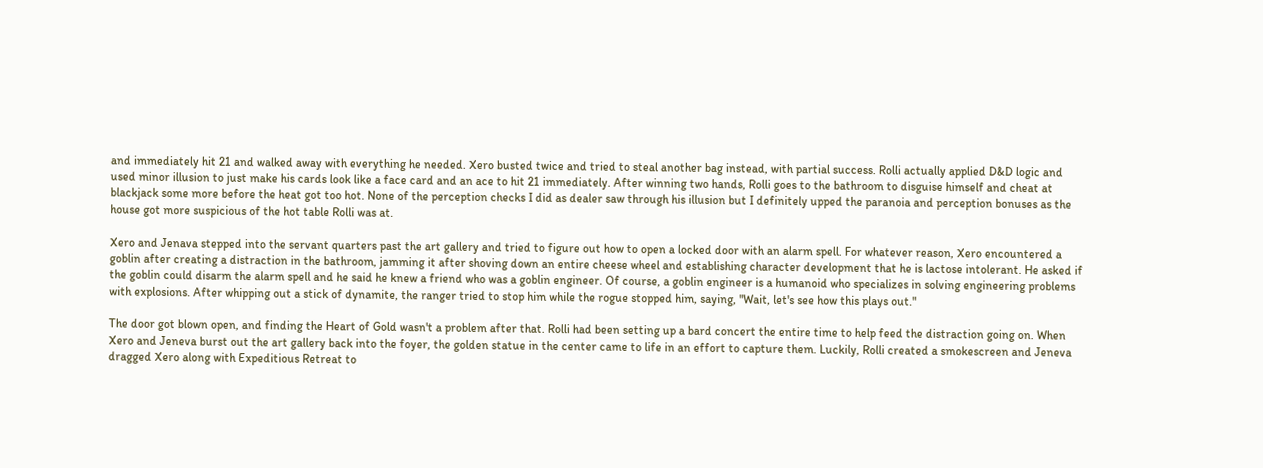and immediately hit 21 and walked away with everything he needed. Xero busted twice and tried to steal another bag instead, with partial success. Rolli actually applied D&D logic and used minor illusion to just make his cards look like a face card and an ace to hit 21 immediately. After winning two hands, Rolli goes to the bathroom to disguise himself and cheat at blackjack some more before the heat got too hot. None of the perception checks I did as dealer saw through his illusion but I definitely upped the paranoia and perception bonuses as the house got more suspicious of the hot table Rolli was at.

Xero and Jenava stepped into the servant quarters past the art gallery and tried to figure out how to open a locked door with an alarm spell. For whatever reason, Xero encountered a goblin after creating a distraction in the bathroom, jamming it after shoving down an entire cheese wheel and establishing character development that he is lactose intolerant. He asked if the goblin could disarm the alarm spell and he said he knew a friend who was a goblin engineer. Of course, a goblin engineer is a humanoid who specializes in solving engineering problems with explosions. After whipping out a stick of dynamite, the ranger tried to stop him while the rogue stopped him, saying, "Wait, let's see how this plays out."

The door got blown open, and finding the Heart of Gold wasn't a problem after that. Rolli had been setting up a bard concert the entire time to help feed the distraction going on. When Xero and Jeneva burst out the art gallery back into the foyer, the golden statue in the center came to life in an effort to capture them. Luckily, Rolli created a smokescreen and Jeneva dragged Xero along with Expeditious Retreat to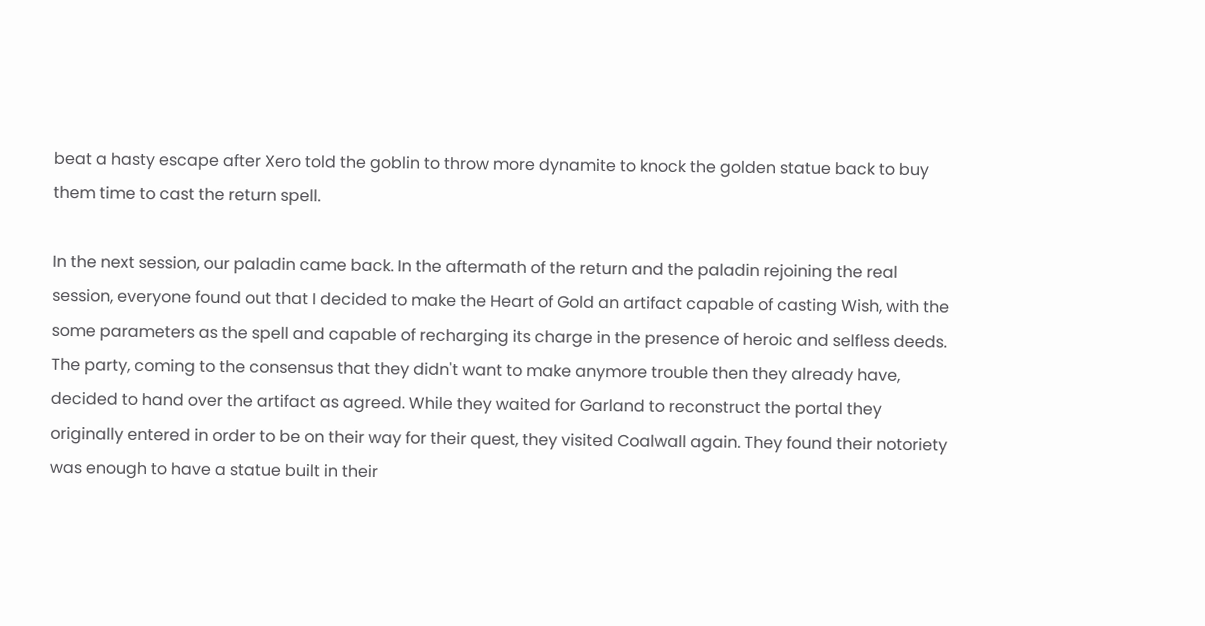beat a hasty escape after Xero told the goblin to throw more dynamite to knock the golden statue back to buy them time to cast the return spell.

In the next session, our paladin came back. In the aftermath of the return and the paladin rejoining the real session, everyone found out that I decided to make the Heart of Gold an artifact capable of casting Wish, with the some parameters as the spell and capable of recharging its charge in the presence of heroic and selfless deeds. The party, coming to the consensus that they didn't want to make anymore trouble then they already have, decided to hand over the artifact as agreed. While they waited for Garland to reconstruct the portal they originally entered in order to be on their way for their quest, they visited Coalwall again. They found their notoriety was enough to have a statue built in their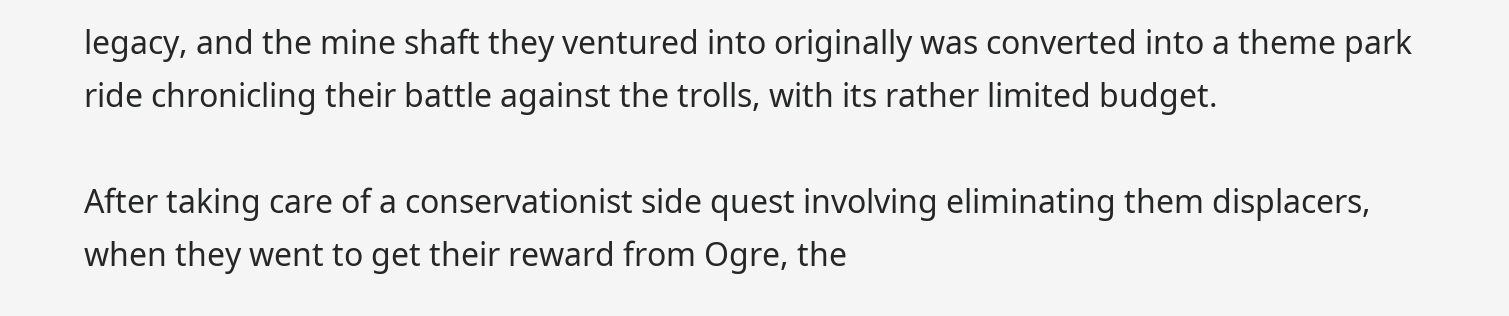legacy, and the mine shaft they ventured into originally was converted into a theme park ride chronicling their battle against the trolls, with its rather limited budget.

After taking care of a conservationist side quest involving eliminating them displacers, when they went to get their reward from Ogre, the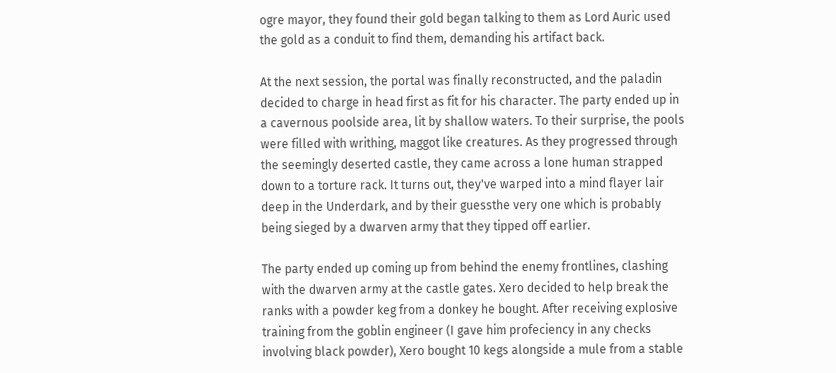ogre mayor, they found their gold began talking to them as Lord Auric used the gold as a conduit to find them, demanding his artifact back.

At the next session, the portal was finally reconstructed, and the paladin decided to charge in head first as fit for his character. The party ended up in a cavernous poolside area, lit by shallow waters. To their surprise, the pools were filled with writhing, maggot like creatures. As they progressed through the seemingly deserted castle, they came across a lone human strapped down to a torture rack. It turns out, they've warped into a mind flayer lair deep in the Underdark, and by their guessthe very one which is probably being sieged by a dwarven army that they tipped off earlier.

The party ended up coming up from behind the enemy frontlines, clashing with the dwarven army at the castle gates. Xero decided to help break the ranks with a powder keg from a donkey he bought. After receiving explosive training from the goblin engineer (I gave him profeciency in any checks involving black powder), Xero bought 10 kegs alongside a mule from a stable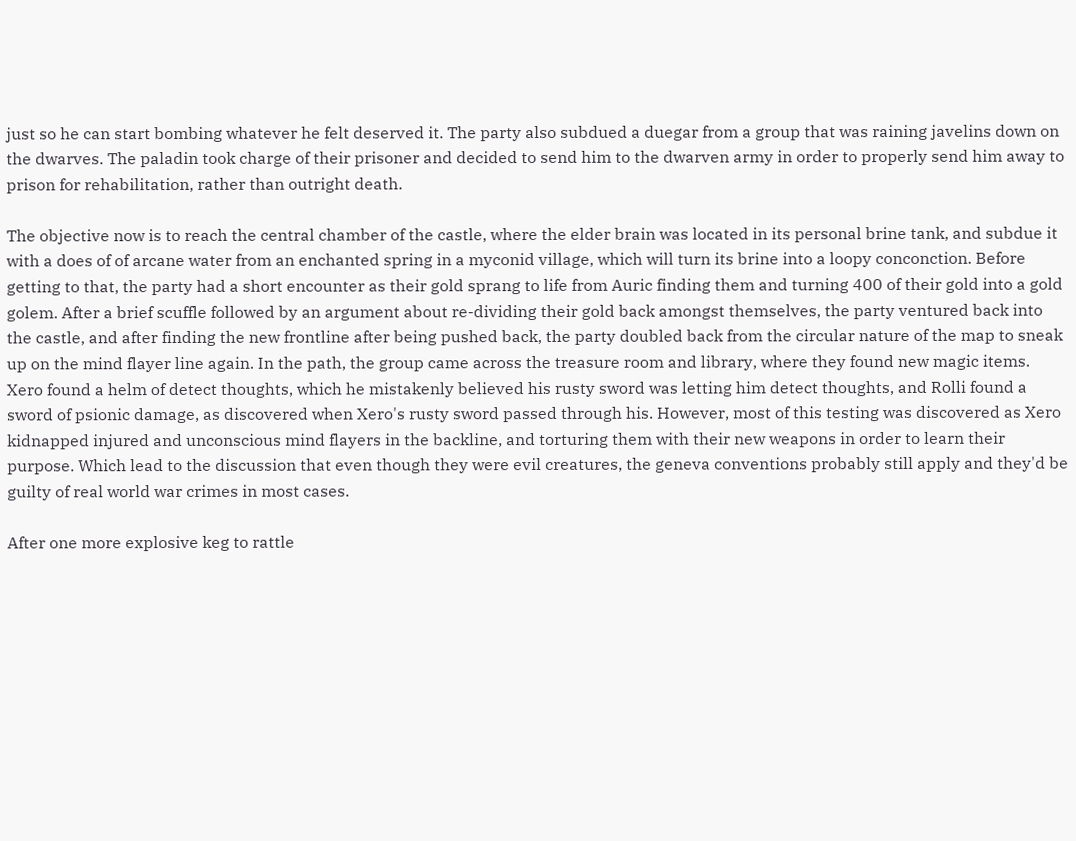just so he can start bombing whatever he felt deserved it. The party also subdued a duegar from a group that was raining javelins down on the dwarves. The paladin took charge of their prisoner and decided to send him to the dwarven army in order to properly send him away to prison for rehabilitation, rather than outright death.

The objective now is to reach the central chamber of the castle, where the elder brain was located in its personal brine tank, and subdue it with a does of of arcane water from an enchanted spring in a myconid village, which will turn its brine into a loopy conconction. Before getting to that, the party had a short encounter as their gold sprang to life from Auric finding them and turning 400 of their gold into a gold golem. After a brief scuffle followed by an argument about re-dividing their gold back amongst themselves, the party ventured back into the castle, and after finding the new frontline after being pushed back, the party doubled back from the circular nature of the map to sneak up on the mind flayer line again. In the path, the group came across the treasure room and library, where they found new magic items. Xero found a helm of detect thoughts, which he mistakenly believed his rusty sword was letting him detect thoughts, and Rolli found a sword of psionic damage, as discovered when Xero's rusty sword passed through his. However, most of this testing was discovered as Xero kidnapped injured and unconscious mind flayers in the backline, and torturing them with their new weapons in order to learn their purpose. Which lead to the discussion that even though they were evil creatures, the geneva conventions probably still apply and they'd be guilty of real world war crimes in most cases.

After one more explosive keg to rattle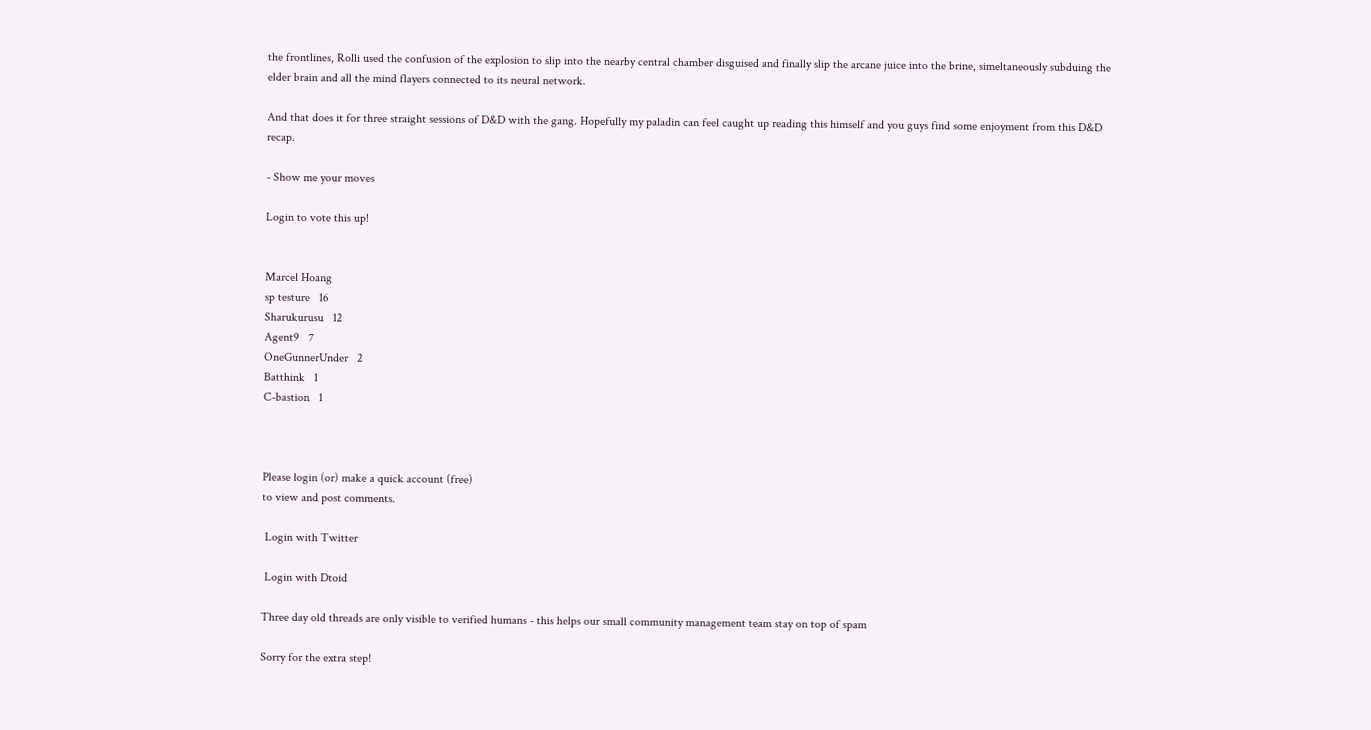the frontlines, Rolli used the confusion of the explosion to slip into the nearby central chamber disguised and finally slip the arcane juice into the brine, simeltaneously subduing the elder brain and all the mind flayers connected to its neural network.

And that does it for three straight sessions of D&D with the gang. Hopefully my paladin can feel caught up reading this himself and you guys find some enjoyment from this D&D recap.

- Show me your moves

Login to vote this up!


Marcel Hoang
sp testure   16
Sharukurusu   12
Agent9   7
OneGunnerUnder   2
Batthink   1
C-bastion   1



Please login (or) make a quick account (free)
to view and post comments.

 Login with Twitter

 Login with Dtoid

Three day old threads are only visible to verified humans - this helps our small community management team stay on top of spam

Sorry for the extra step!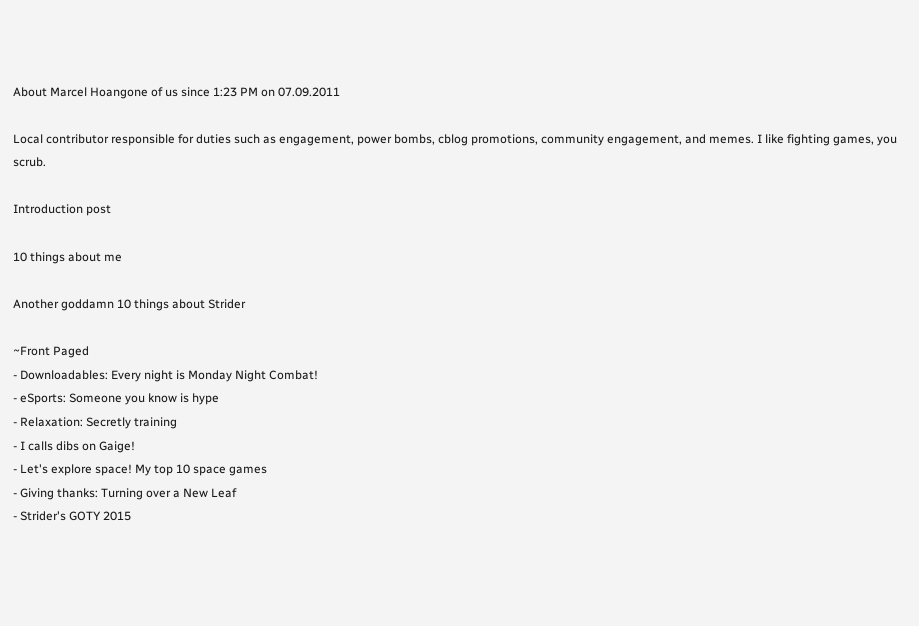About Marcel Hoangone of us since 1:23 PM on 07.09.2011

Local contributor responsible for duties such as engagement, power bombs, cblog promotions, community engagement, and memes. I like fighting games, you scrub.

Introduction post

10 things about me

Another goddamn 10 things about Strider

~Front Paged
- Downloadables: Every night is Monday Night Combat!
- eSports: Someone you know is hype
- Relaxation: Secretly training
- I calls dibs on Gaige!
- Let's explore space! My top 10 space games
- Giving thanks: Turning over a New Leaf
- Strider's GOTY 2015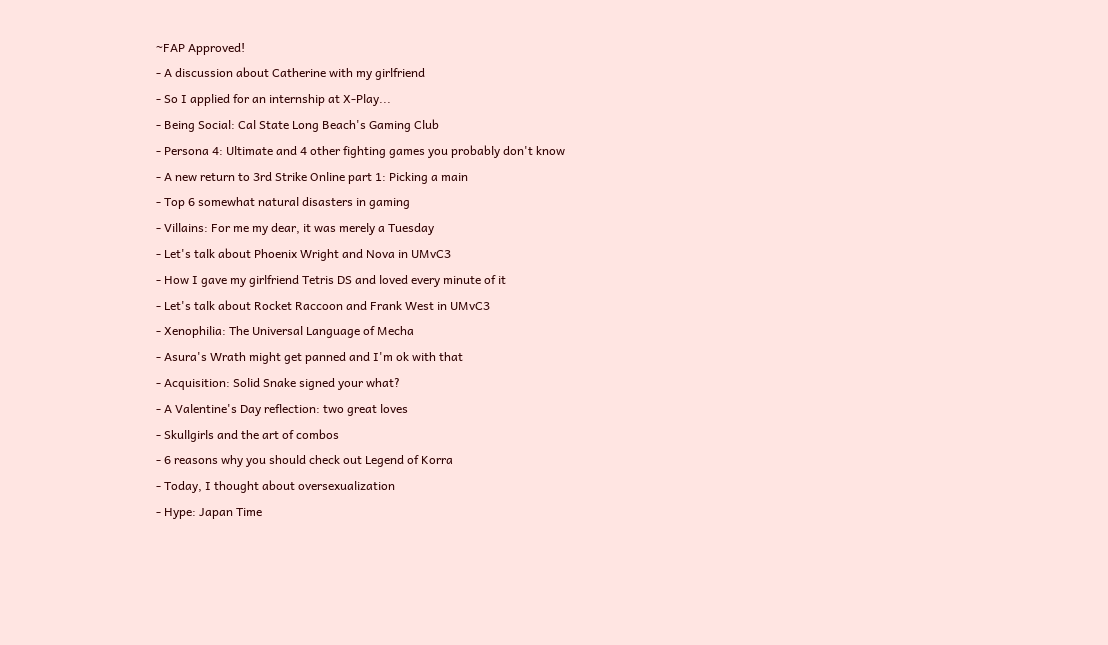~FAP Approved!
- A discussion about Catherine with my girlfriend
- So I applied for an internship at X-Play...
- Being Social: Cal State Long Beach's Gaming Club
- Persona 4: Ultimate and 4 other fighting games you probably don't know
- A new return to 3rd Strike Online part 1: Picking a main
- Top 6 somewhat natural disasters in gaming
- Villains: For me my dear, it was merely a Tuesday
- Let's talk about Phoenix Wright and Nova in UMvC3
- How I gave my girlfriend Tetris DS and loved every minute of it
- Let's talk about Rocket Raccoon and Frank West in UMvC3
- Xenophilia: The Universal Language of Mecha
- Asura's Wrath might get panned and I'm ok with that
- Acquisition: Solid Snake signed your what?
- A Valentine's Day reflection: two great loves
- Skullgirls and the art of combos
- 6 reasons why you should check out Legend of Korra
- Today, I thought about oversexualization
- Hype: Japan Time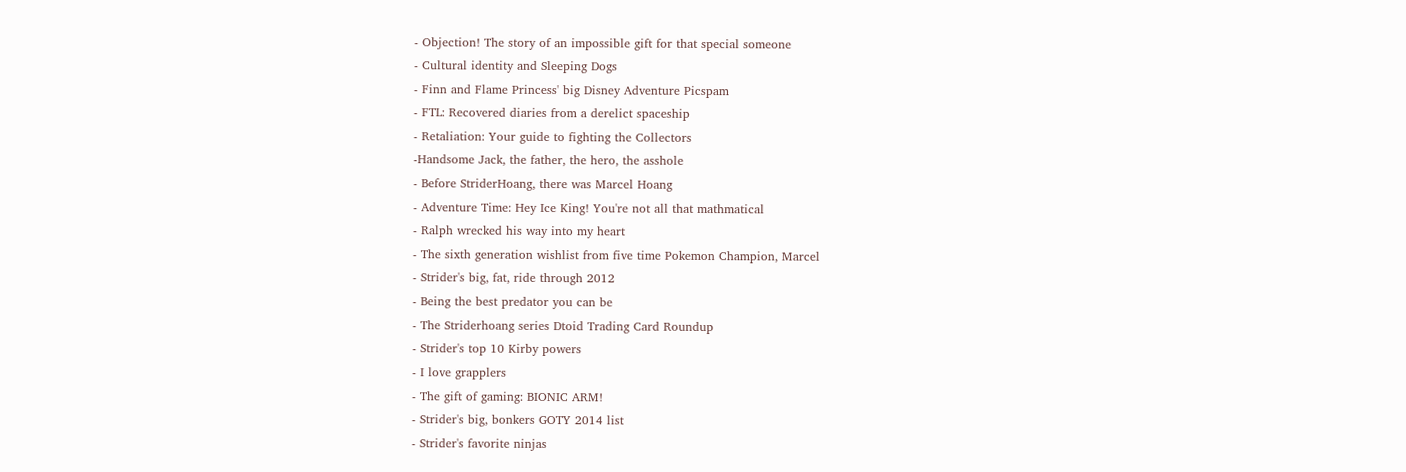- Objection! The story of an impossible gift for that special someone
- Cultural identity and Sleeping Dogs
- Finn and Flame Princess' big Disney Adventure Picspam
- FTL: Recovered diaries from a derelict spaceship
- Retaliation: Your guide to fighting the Collectors
-Handsome Jack, the father, the hero, the asshole
- Before StriderHoang, there was Marcel Hoang
- Adventure Time: Hey Ice King! You're not all that mathmatical
- Ralph wrecked his way into my heart
- The sixth generation wishlist from five time Pokemon Champion, Marcel
- Strider's big, fat, ride through 2012
- Being the best predator you can be
- The Striderhoang series Dtoid Trading Card Roundup
- Strider's top 10 Kirby powers
- I love grapplers
- The gift of gaming: BIONIC ARM!
- Strider's big, bonkers GOTY 2014 list
- Strider's favorite ninjas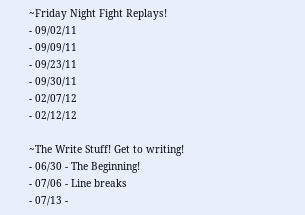~Friday Night Fight Replays!
- 09/02/11
- 09/09/11
- 09/23/11
- 09/30/11
- 02/07/12
- 02/12/12

~The Write Stuff! Get to writing!
- 06/30 - The Beginning!
- 07/06 - Line breaks
- 07/13 -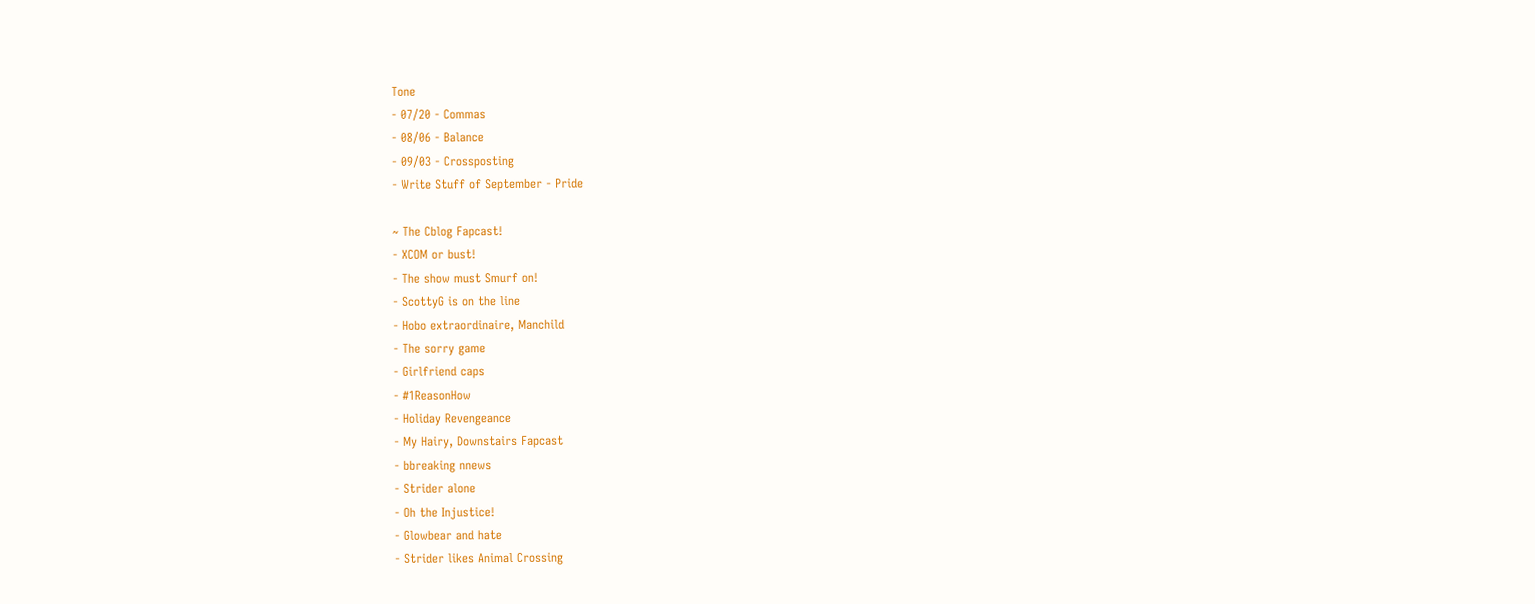Tone
- 07/20 - Commas
- 08/06 - Balance
- 09/03 - Crossposting
- Write Stuff of September - Pride

~ The Cblog Fapcast!
- XCOM or bust!
- The show must Smurf on!
- ScottyG is on the line
- Hobo extraordinaire, Manchild
- The sorry game
- Girlfriend caps
- #1ReasonHow
- Holiday Revengeance
- My Hairy, Downstairs Fapcast
- bbreaking nnews
- Strider alone
- Oh the Injustice!
- Glowbear and hate
- Strider likes Animal Crossing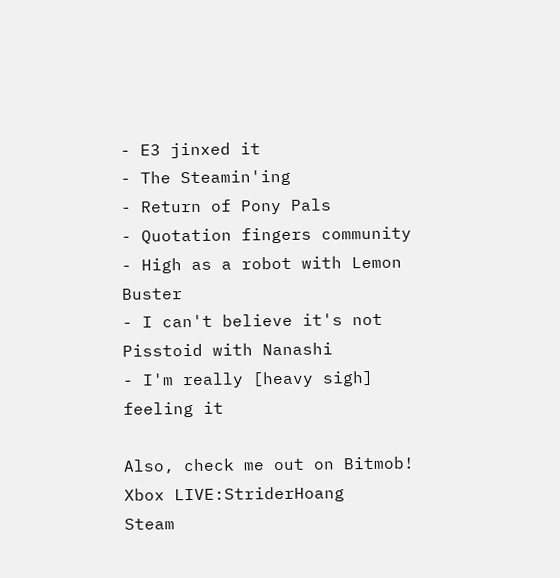- E3 jinxed it
- The Steamin'ing
- Return of Pony Pals
- Quotation fingers community
- High as a robot with Lemon Buster
- I can't believe it's not Pisstoid with Nanashi
- I'm really [heavy sigh] feeling it

Also, check me out on Bitmob!
Xbox LIVE:StriderHoang
Steam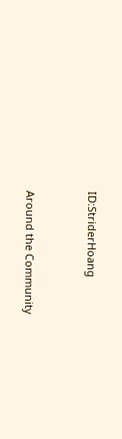ID:StriderHoang


Around the Community